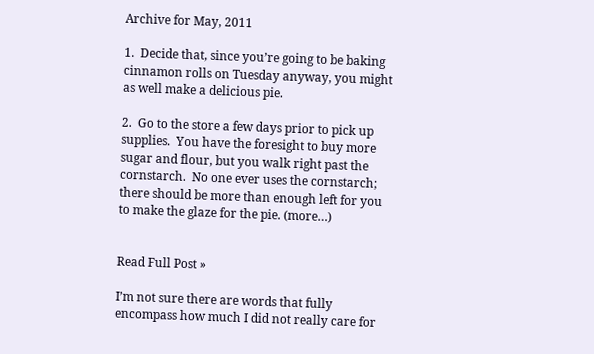Archive for May, 2011

1.  Decide that, since you’re going to be baking cinnamon rolls on Tuesday anyway, you might as well make a delicious pie.

2.  Go to the store a few days prior to pick up supplies.  You have the foresight to buy more sugar and flour, but you walk right past the cornstarch.  No one ever uses the cornstarch; there should be more than enough left for you to make the glaze for the pie. (more…)


Read Full Post »

I’m not sure there are words that fully encompass how much I did not really care for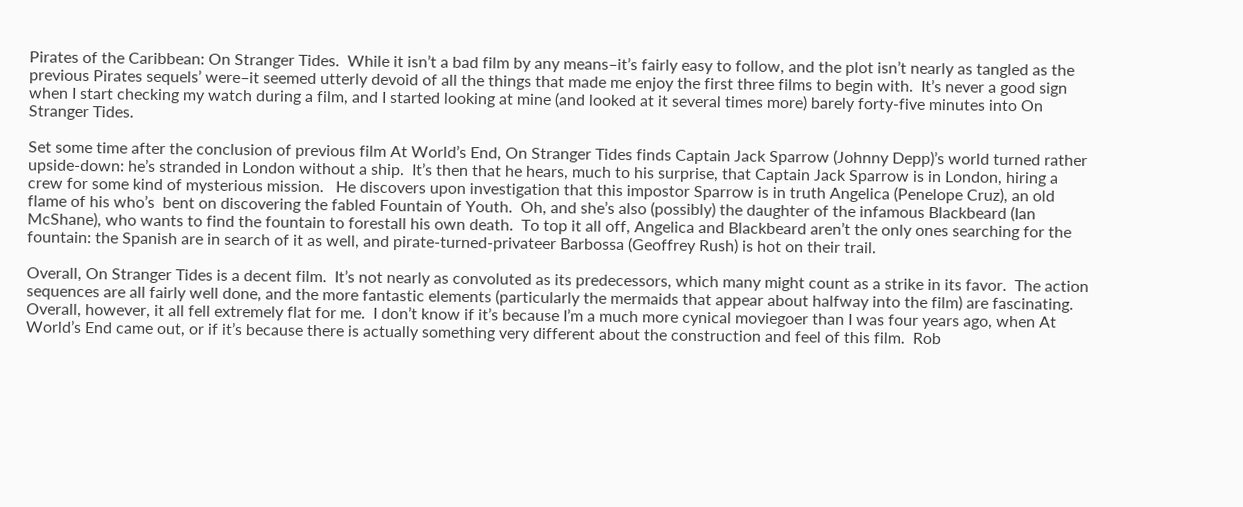Pirates of the Caribbean: On Stranger Tides.  While it isn’t a bad film by any means–it’s fairly easy to follow, and the plot isn’t nearly as tangled as the previous Pirates sequels’ were–it seemed utterly devoid of all the things that made me enjoy the first three films to begin with.  It’s never a good sign when I start checking my watch during a film, and I started looking at mine (and looked at it several times more) barely forty-five minutes into On Stranger Tides.

Set some time after the conclusion of previous film At World’s End, On Stranger Tides finds Captain Jack Sparrow (Johnny Depp)’s world turned rather upside-down: he’s stranded in London without a ship.  It’s then that he hears, much to his surprise, that Captain Jack Sparrow is in London, hiring a crew for some kind of mysterious mission.   He discovers upon investigation that this impostor Sparrow is in truth Angelica (Penelope Cruz), an old flame of his who’s  bent on discovering the fabled Fountain of Youth.  Oh, and she’s also (possibly) the daughter of the infamous Blackbeard (Ian McShane), who wants to find the fountain to forestall his own death.  To top it all off, Angelica and Blackbeard aren’t the only ones searching for the fountain: the Spanish are in search of it as well, and pirate-turned-privateer Barbossa (Geoffrey Rush) is hot on their trail.

Overall, On Stranger Tides is a decent film.  It’s not nearly as convoluted as its predecessors, which many might count as a strike in its favor.  The action sequences are all fairly well done, and the more fantastic elements (particularly the mermaids that appear about halfway into the film) are fascinating.  Overall, however, it all fell extremely flat for me.  I don’t know if it’s because I’m a much more cynical moviegoer than I was four years ago, when At World’s End came out, or if it’s because there is actually something very different about the construction and feel of this film.  Rob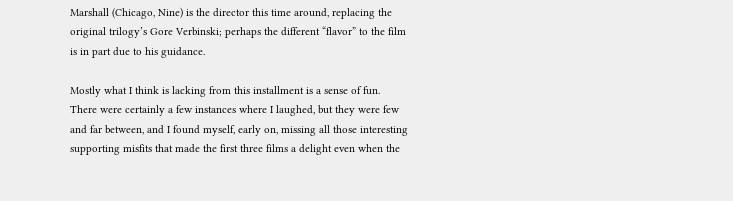Marshall (Chicago, Nine) is the director this time around, replacing the original trilogy’s Gore Verbinski; perhaps the different “flavor” to the film is in part due to his guidance.

Mostly what I think is lacking from this installment is a sense of fun.  There were certainly a few instances where I laughed, but they were few and far between, and I found myself, early on, missing all those interesting supporting misfits that made the first three films a delight even when the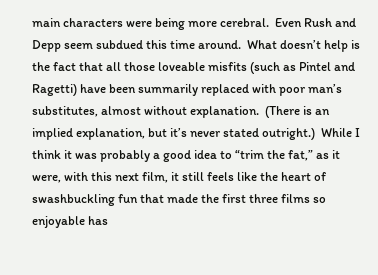main characters were being more cerebral.  Even Rush and Depp seem subdued this time around.  What doesn’t help is the fact that all those loveable misfits (such as Pintel and Ragetti) have been summarily replaced with poor man’s substitutes, almost without explanation.  (There is an implied explanation, but it’s never stated outright.)  While I think it was probably a good idea to “trim the fat,” as it were, with this next film, it still feels like the heart of swashbuckling fun that made the first three films so enjoyable has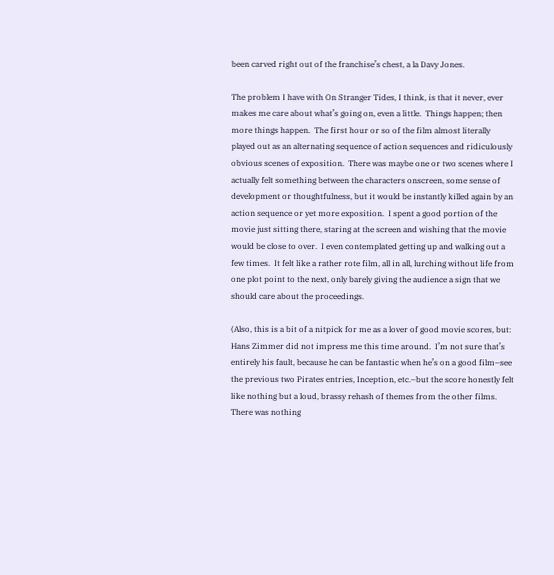been carved right out of the franchise’s chest, a la Davy Jones.

The problem I have with On Stranger Tides, I think, is that it never, ever makes me care about what’s going on, even a little.  Things happen; then more things happen.  The first hour or so of the film almost literally played out as an alternating sequence of action sequences and ridiculously obvious scenes of exposition.  There was maybe one or two scenes where I actually felt something between the characters onscreen, some sense of development or thoughtfulness, but it would be instantly killed again by an action sequence or yet more exposition.  I spent a good portion of the movie just sitting there, staring at the screen and wishing that the movie would be close to over.  I even contemplated getting up and walking out a few times.  It felt like a rather rote film, all in all, lurching without life from one plot point to the next, only barely giving the audience a sign that we should care about the proceedings.

(Also, this is a bit of a nitpick for me as a lover of good movie scores, but: Hans Zimmer did not impress me this time around.  I’m not sure that’s entirely his fault, because he can be fantastic when he’s on a good film–see the previous two Pirates entries, Inception, etc.–but the score honestly felt like nothing but a loud, brassy rehash of themes from the other films.  There was nothing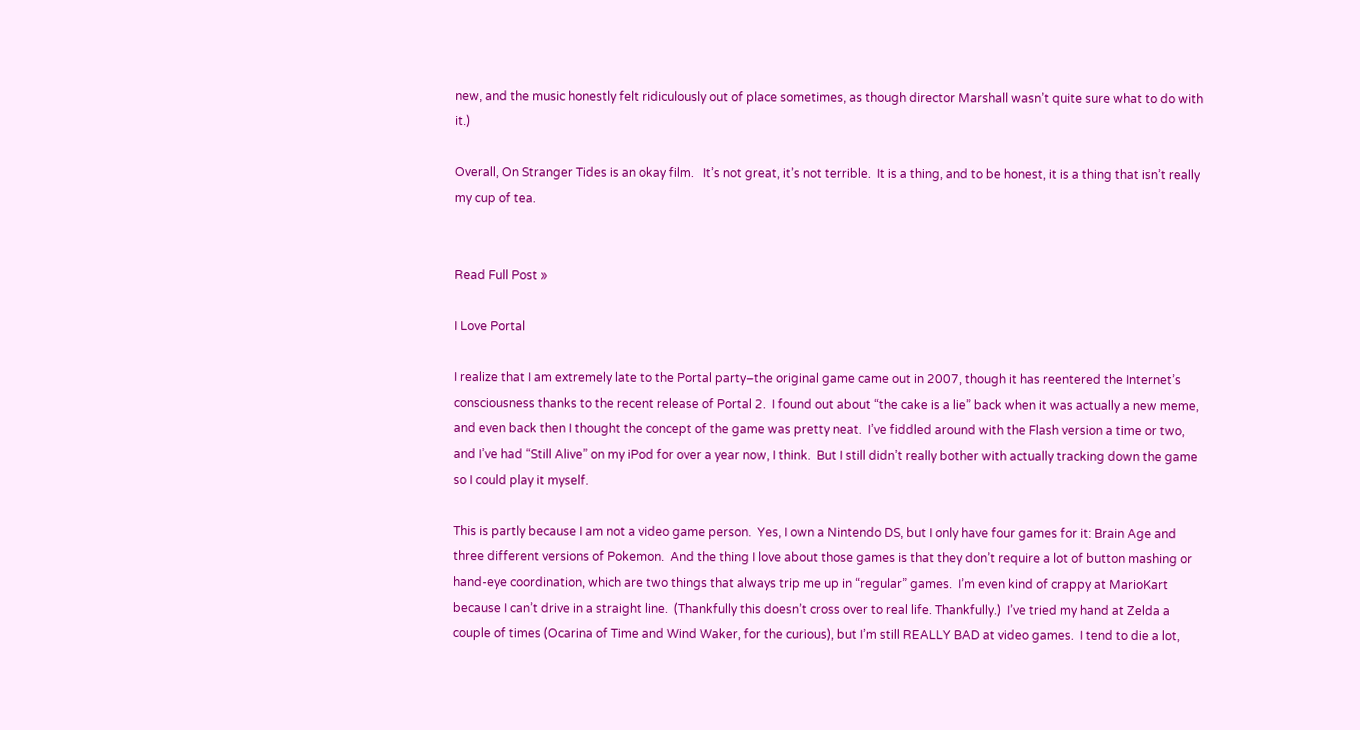new, and the music honestly felt ridiculously out of place sometimes, as though director Marshall wasn’t quite sure what to do with it.)

Overall, On Stranger Tides is an okay film.   It’s not great, it’s not terrible.  It is a thing, and to be honest, it is a thing that isn’t really my cup of tea.


Read Full Post »

I Love Portal

I realize that I am extremely late to the Portal party–the original game came out in 2007, though it has reentered the Internet’s consciousness thanks to the recent release of Portal 2.  I found out about “the cake is a lie” back when it was actually a new meme, and even back then I thought the concept of the game was pretty neat.  I’ve fiddled around with the Flash version a time or two, and I’ve had “Still Alive” on my iPod for over a year now, I think.  But I still didn’t really bother with actually tracking down the game so I could play it myself.

This is partly because I am not a video game person.  Yes, I own a Nintendo DS, but I only have four games for it: Brain Age and three different versions of Pokemon.  And the thing I love about those games is that they don’t require a lot of button mashing or hand-eye coordination, which are two things that always trip me up in “regular” games.  I’m even kind of crappy at MarioKart because I can’t drive in a straight line.  (Thankfully this doesn’t cross over to real life. Thankfully.)  I’ve tried my hand at Zelda a couple of times (Ocarina of Time and Wind Waker, for the curious), but I’m still REALLY BAD at video games.  I tend to die a lot,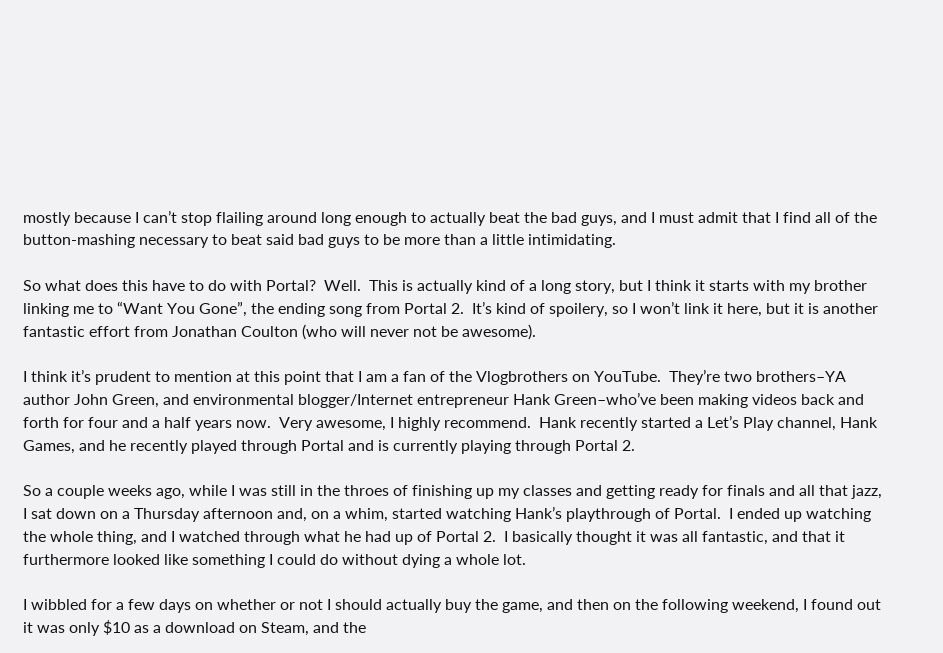mostly because I can’t stop flailing around long enough to actually beat the bad guys, and I must admit that I find all of the button-mashing necessary to beat said bad guys to be more than a little intimidating.

So what does this have to do with Portal?  Well.  This is actually kind of a long story, but I think it starts with my brother linking me to “Want You Gone”, the ending song from Portal 2.  It’s kind of spoilery, so I won’t link it here, but it is another fantastic effort from Jonathan Coulton (who will never not be awesome).

I think it’s prudent to mention at this point that I am a fan of the Vlogbrothers on YouTube.  They’re two brothers–YA author John Green, and environmental blogger/Internet entrepreneur Hank Green–who’ve been making videos back and forth for four and a half years now.  Very awesome, I highly recommend.  Hank recently started a Let’s Play channel, Hank Games, and he recently played through Portal and is currently playing through Portal 2.

So a couple weeks ago, while I was still in the throes of finishing up my classes and getting ready for finals and all that jazz, I sat down on a Thursday afternoon and, on a whim, started watching Hank’s playthrough of Portal.  I ended up watching the whole thing, and I watched through what he had up of Portal 2.  I basically thought it was all fantastic, and that it furthermore looked like something I could do without dying a whole lot.

I wibbled for a few days on whether or not I should actually buy the game, and then on the following weekend, I found out it was only $10 as a download on Steam, and the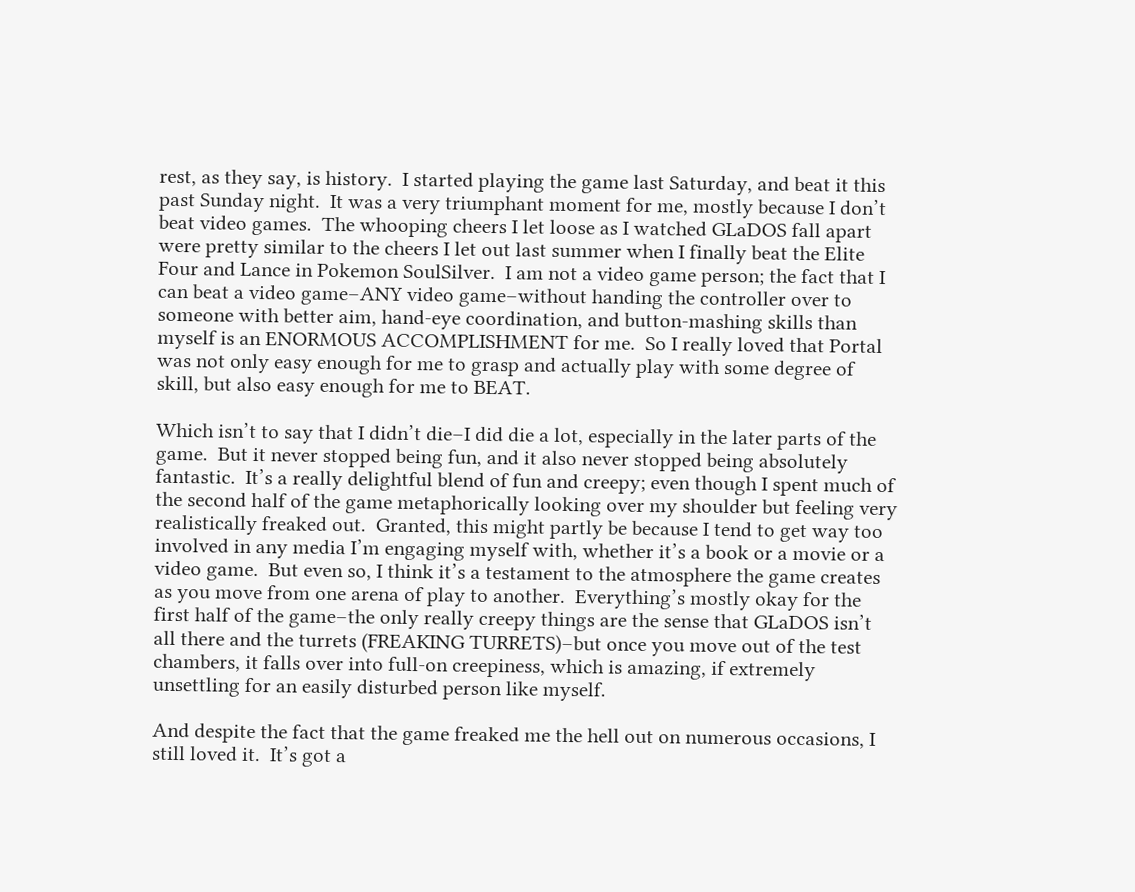rest, as they say, is history.  I started playing the game last Saturday, and beat it this past Sunday night.  It was a very triumphant moment for me, mostly because I don’t beat video games.  The whooping cheers I let loose as I watched GLaDOS fall apart were pretty similar to the cheers I let out last summer when I finally beat the Elite Four and Lance in Pokemon SoulSilver.  I am not a video game person; the fact that I can beat a video game–ANY video game–without handing the controller over to someone with better aim, hand-eye coordination, and button-mashing skills than myself is an ENORMOUS ACCOMPLISHMENT for me.  So I really loved that Portal was not only easy enough for me to grasp and actually play with some degree of skill, but also easy enough for me to BEAT.

Which isn’t to say that I didn’t die–I did die a lot, especially in the later parts of the game.  But it never stopped being fun, and it also never stopped being absolutely fantastic.  It’s a really delightful blend of fun and creepy; even though I spent much of the second half of the game metaphorically looking over my shoulder but feeling very realistically freaked out.  Granted, this might partly be because I tend to get way too involved in any media I’m engaging myself with, whether it’s a book or a movie or a video game.  But even so, I think it’s a testament to the atmosphere the game creates as you move from one arena of play to another.  Everything’s mostly okay for the first half of the game–the only really creepy things are the sense that GLaDOS isn’t all there and the turrets (FREAKING TURRETS)–but once you move out of the test chambers, it falls over into full-on creepiness, which is amazing, if extremely unsettling for an easily disturbed person like myself.

And despite the fact that the game freaked me the hell out on numerous occasions, I still loved it.  It’s got a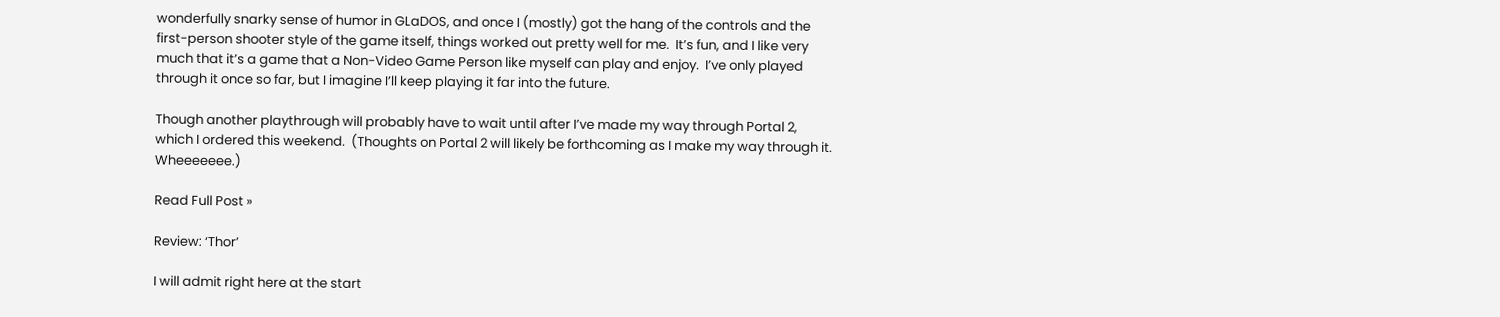wonderfully snarky sense of humor in GLaDOS, and once I (mostly) got the hang of the controls and the first-person shooter style of the game itself, things worked out pretty well for me.  It’s fun, and I like very much that it’s a game that a Non-Video Game Person like myself can play and enjoy.  I’ve only played through it once so far, but I imagine I’ll keep playing it far into the future.

Though another playthrough will probably have to wait until after I’ve made my way through Portal 2, which I ordered this weekend.  (Thoughts on Portal 2 will likely be forthcoming as I make my way through it.  Wheeeeeee.)

Read Full Post »

Review: ‘Thor’

I will admit right here at the start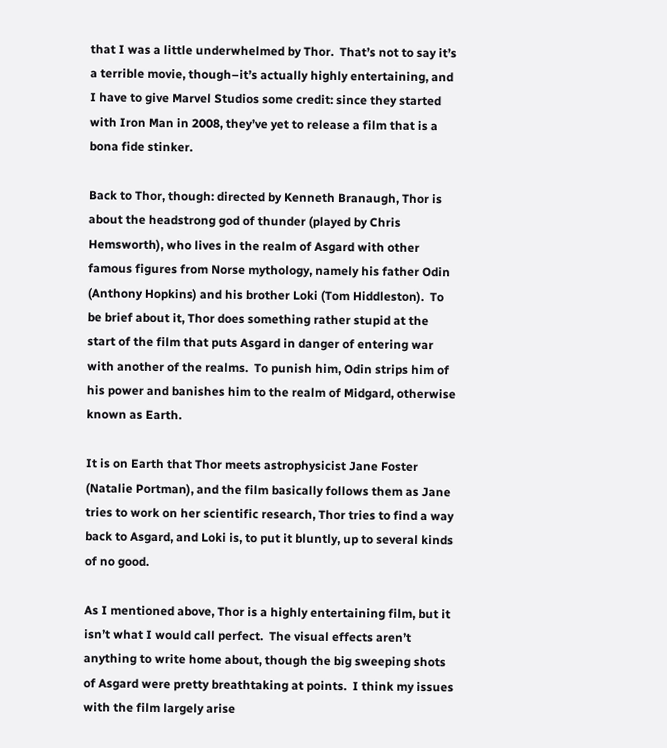that I was a little underwhelmed by Thor.  That’s not to say it’s a terrible movie, though–it’s actually highly entertaining, and I have to give Marvel Studios some credit: since they started with Iron Man in 2008, they’ve yet to release a film that is a bona fide stinker.

Back to Thor, though: directed by Kenneth Branaugh, Thor is about the headstrong god of thunder (played by Chris Hemsworth), who lives in the realm of Asgard with other famous figures from Norse mythology, namely his father Odin (Anthony Hopkins) and his brother Loki (Tom Hiddleston).  To be brief about it, Thor does something rather stupid at the start of the film that puts Asgard in danger of entering war with another of the realms.  To punish him, Odin strips him of his power and banishes him to the realm of Midgard, otherwise known as Earth.

It is on Earth that Thor meets astrophysicist Jane Foster (Natalie Portman), and the film basically follows them as Jane tries to work on her scientific research, Thor tries to find a way back to Asgard, and Loki is, to put it bluntly, up to several kinds of no good.

As I mentioned above, Thor is a highly entertaining film, but it isn’t what I would call perfect.  The visual effects aren’t anything to write home about, though the big sweeping shots of Asgard were pretty breathtaking at points.  I think my issues with the film largely arise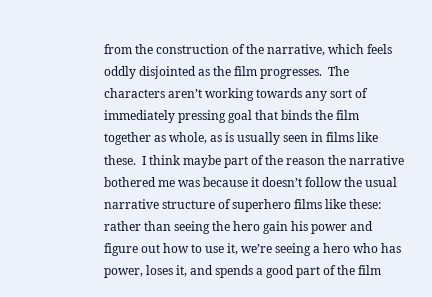from the construction of the narrative, which feels oddly disjointed as the film progresses.  The characters aren’t working towards any sort of immediately pressing goal that binds the film together as whole, as is usually seen in films like these.  I think maybe part of the reason the narrative bothered me was because it doesn’t follow the usual narrative structure of superhero films like these: rather than seeing the hero gain his power and figure out how to use it, we’re seeing a hero who has power, loses it, and spends a good part of the film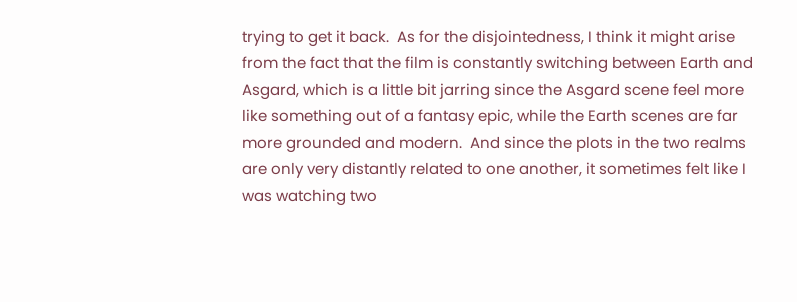trying to get it back.  As for the disjointedness, I think it might arise from the fact that the film is constantly switching between Earth and Asgard, which is a little bit jarring since the Asgard scene feel more like something out of a fantasy epic, while the Earth scenes are far  more grounded and modern.  And since the plots in the two realms are only very distantly related to one another, it sometimes felt like I was watching two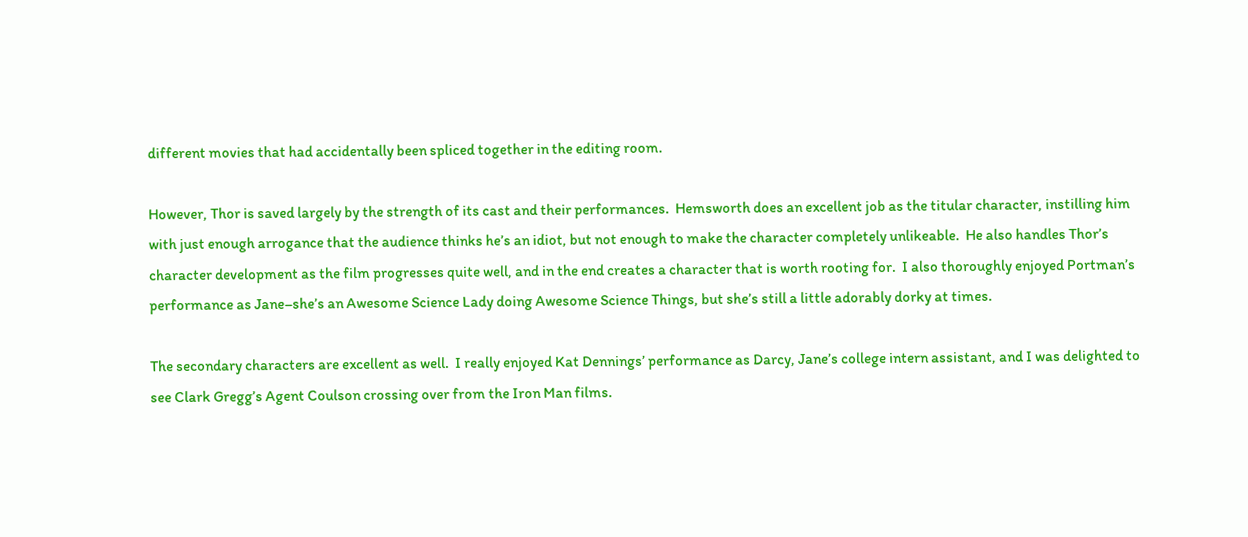different movies that had accidentally been spliced together in the editing room.

However, Thor is saved largely by the strength of its cast and their performances.  Hemsworth does an excellent job as the titular character, instilling him with just enough arrogance that the audience thinks he’s an idiot, but not enough to make the character completely unlikeable.  He also handles Thor’s character development as the film progresses quite well, and in the end creates a character that is worth rooting for.  I also thoroughly enjoyed Portman’s performance as Jane–she’s an Awesome Science Lady doing Awesome Science Things, but she’s still a little adorably dorky at times.

The secondary characters are excellent as well.  I really enjoyed Kat Dennings’ performance as Darcy, Jane’s college intern assistant, and I was delighted to see Clark Gregg’s Agent Coulson crossing over from the Iron Man films.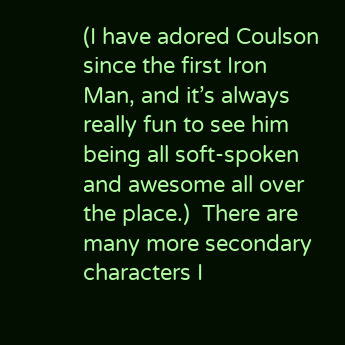(I have adored Coulson since the first Iron Man, and it’s always really fun to see him being all soft-spoken and awesome all over the place.)  There are many more secondary characters I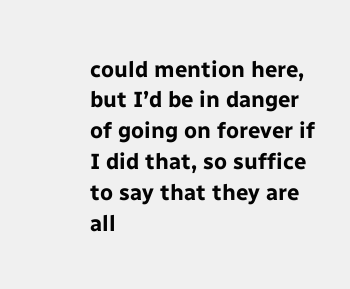could mention here, but I’d be in danger of going on forever if I did that, so suffice to say that they are all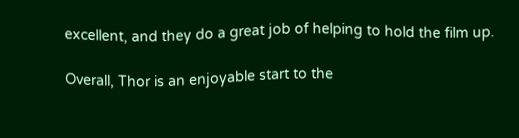excellent, and they do a great job of helping to hold the film up.

Overall, Thor is an enjoyable start to the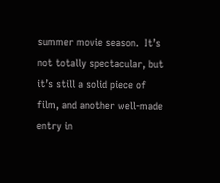summer movie season.  It’s not totally spectacular, but it’s still a solid piece of film, and another well-made entry in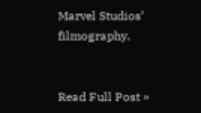Marvel Studios’ filmography.


Read Full Post »